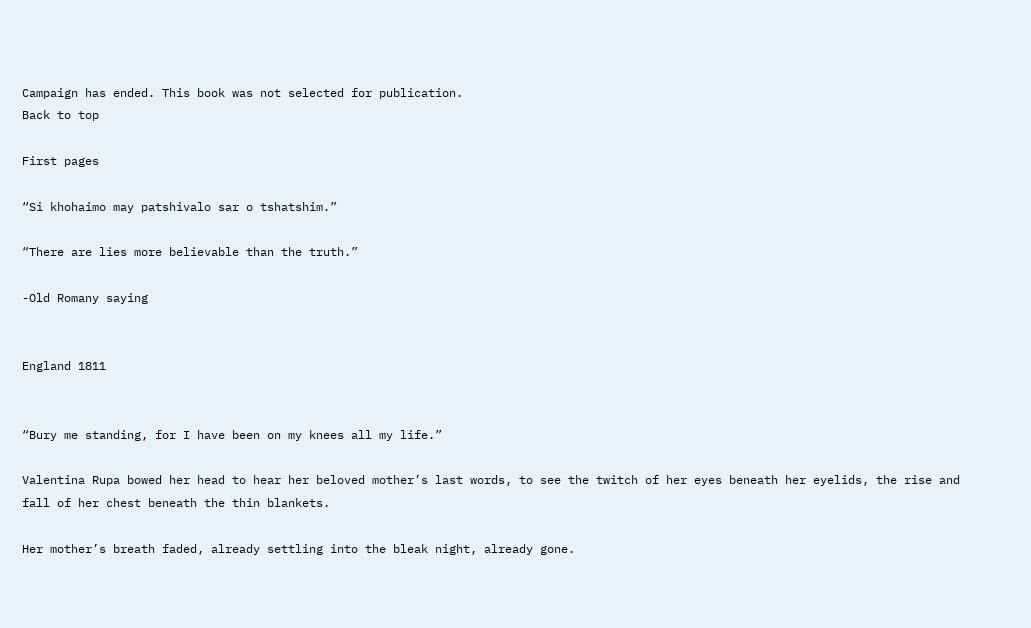Campaign has ended. This book was not selected for publication.
Back to top

First pages

“Si khohaimo may patshivalo sar o tshatshim.”

“There are lies more believable than the truth.”

-Old Romany saying


England 1811


“Bury me standing, for I have been on my knees all my life.”

Valentina Rupa bowed her head to hear her beloved mother’s last words, to see the twitch of her eyes beneath her eyelids, the rise and fall of her chest beneath the thin blankets.

Her mother’s breath faded, already settling into the bleak night, already gone.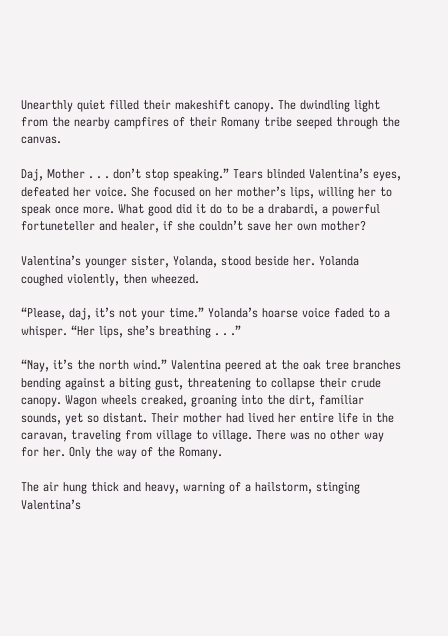Unearthly quiet filled their makeshift canopy. The dwindling light from the nearby campfires of their Romany tribe seeped through the canvas.

Daj, Mother . . . don’t stop speaking.” Tears blinded Valentina’s eyes, defeated her voice. She focused on her mother’s lips, willing her to speak once more. What good did it do to be a drabardi, a powerful fortuneteller and healer, if she couldn’t save her own mother?

Valentina’s younger sister, Yolanda, stood beside her. Yolanda coughed violently, then wheezed.

“Please, daj, it’s not your time.” Yolanda’s hoarse voice faded to a whisper. “Her lips, she’s breathing . . .”

“Nay, it’s the north wind.” Valentina peered at the oak tree branches bending against a biting gust, threatening to collapse their crude canopy. Wagon wheels creaked, groaning into the dirt, familiar sounds, yet so distant. Their mother had lived her entire life in the caravan, traveling from village to village. There was no other way for her. Only the way of the Romany.

The air hung thick and heavy, warning of a hailstorm, stinging Valentina’s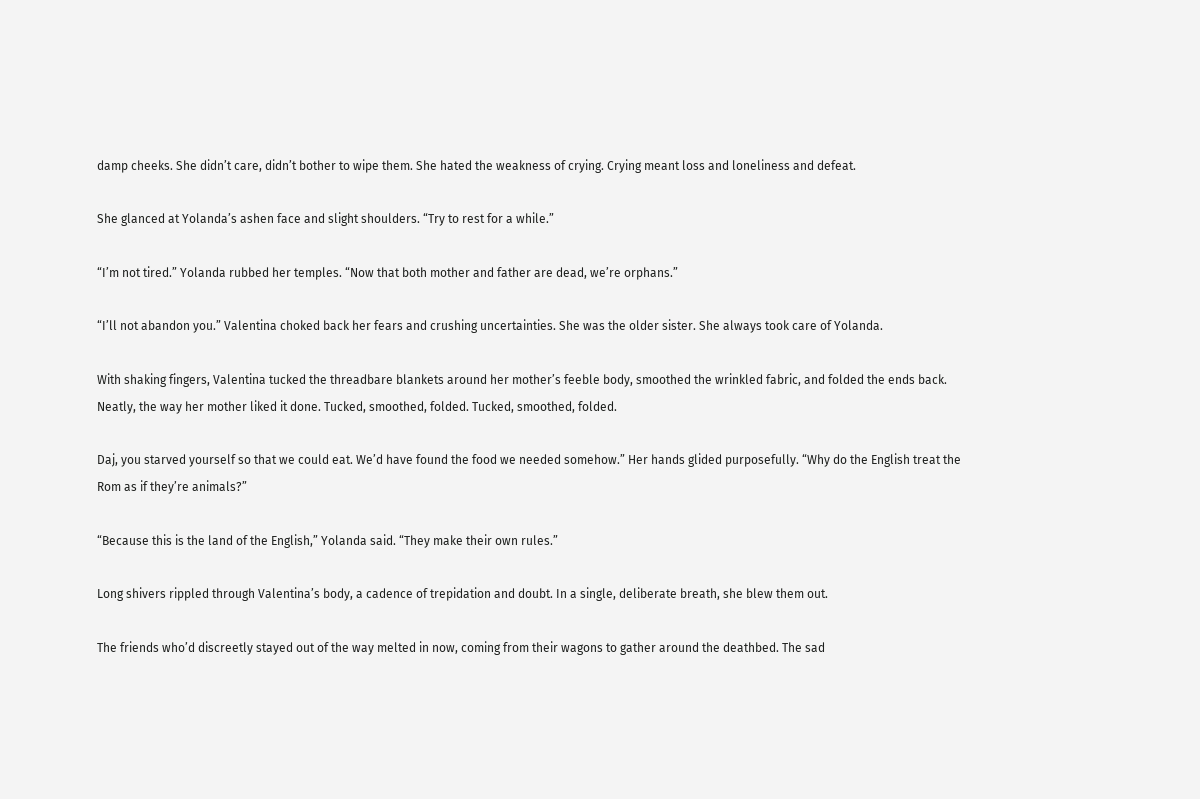damp cheeks. She didn’t care, didn’t bother to wipe them. She hated the weakness of crying. Crying meant loss and loneliness and defeat.

She glanced at Yolanda’s ashen face and slight shoulders. “Try to rest for a while.”

“I’m not tired.” Yolanda rubbed her temples. “Now that both mother and father are dead, we’re orphans.”

“I’ll not abandon you.” Valentina choked back her fears and crushing uncertainties. She was the older sister. She always took care of Yolanda.

With shaking fingers, Valentina tucked the threadbare blankets around her mother’s feeble body, smoothed the wrinkled fabric, and folded the ends back. Neatly, the way her mother liked it done. Tucked, smoothed, folded. Tucked, smoothed, folded.

Daj, you starved yourself so that we could eat. We’d have found the food we needed somehow.” Her hands glided purposefully. “Why do the English treat the Rom as if they’re animals?”

“Because this is the land of the English,” Yolanda said. “They make their own rules.”

Long shivers rippled through Valentina’s body, a cadence of trepidation and doubt. In a single, deliberate breath, she blew them out.

The friends who’d discreetly stayed out of the way melted in now, coming from their wagons to gather around the deathbed. The sad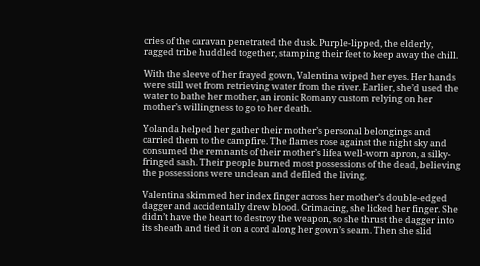cries of the caravan penetrated the dusk. Purple-lipped, the elderly, ragged tribe huddled together, stamping their feet to keep away the chill.

With the sleeve of her frayed gown, Valentina wiped her eyes. Her hands were still wet from retrieving water from the river. Earlier, she’d used the water to bathe her mother, an ironic Romany custom relying on her mother’s willingness to go to her death.

Yolanda helped her gather their mother’s personal belongings and carried them to the campfire. The flames rose against the night sky and consumed the remnants of their mother’s lifea well-worn apron, a silky-fringed sash. Their people burned most possessions of the dead, believing the possessions were unclean and defiled the living.

Valentina skimmed her index finger across her mother’s double-edged dagger and accidentally drew blood. Grimacing, she licked her finger. She didn’t have the heart to destroy the weapon, so she thrust the dagger into its sheath and tied it on a cord along her gown’s seam. Then she slid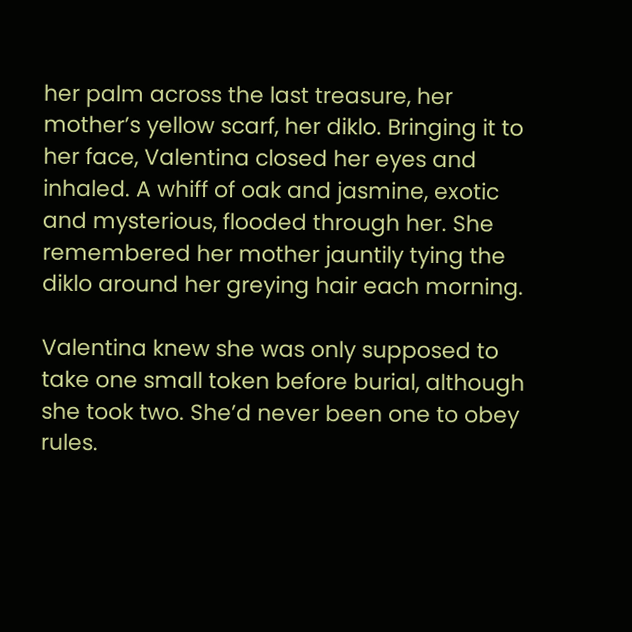her palm across the last treasure, her mother’s yellow scarf, her diklo. Bringing it to her face, Valentina closed her eyes and inhaled. A whiff of oak and jasmine, exotic and mysterious, flooded through her. She remembered her mother jauntily tying the diklo around her greying hair each morning.

Valentina knew she was only supposed to take one small token before burial, although she took two. She’d never been one to obey rules.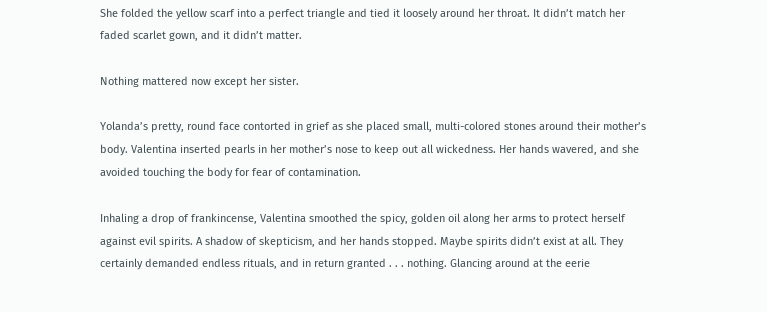She folded the yellow scarf into a perfect triangle and tied it loosely around her throat. It didn’t match her faded scarlet gown, and it didn’t matter.

Nothing mattered now except her sister.

Yolanda’s pretty, round face contorted in grief as she placed small, multi-colored stones around their mother’s body. Valentina inserted pearls in her mother’s nose to keep out all wickedness. Her hands wavered, and she avoided touching the body for fear of contamination.

Inhaling a drop of frankincense, Valentina smoothed the spicy, golden oil along her arms to protect herself against evil spirits. A shadow of skepticism, and her hands stopped. Maybe spirits didn’t exist at all. They certainly demanded endless rituals, and in return granted . . . nothing. Glancing around at the eerie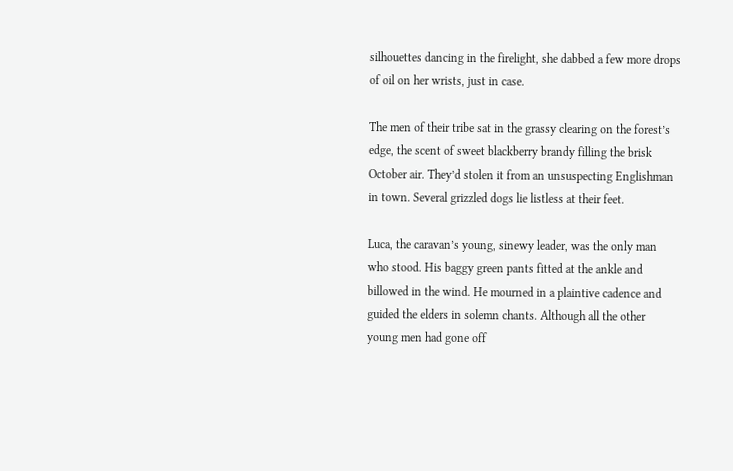silhouettes dancing in the firelight, she dabbed a few more drops of oil on her wrists, just in case.

The men of their tribe sat in the grassy clearing on the forest’s edge, the scent of sweet blackberry brandy filling the brisk October air. They’d stolen it from an unsuspecting Englishman in town. Several grizzled dogs lie listless at their feet.

Luca, the caravan’s young, sinewy leader, was the only man who stood. His baggy green pants fitted at the ankle and billowed in the wind. He mourned in a plaintive cadence and guided the elders in solemn chants. Although all the other young men had gone off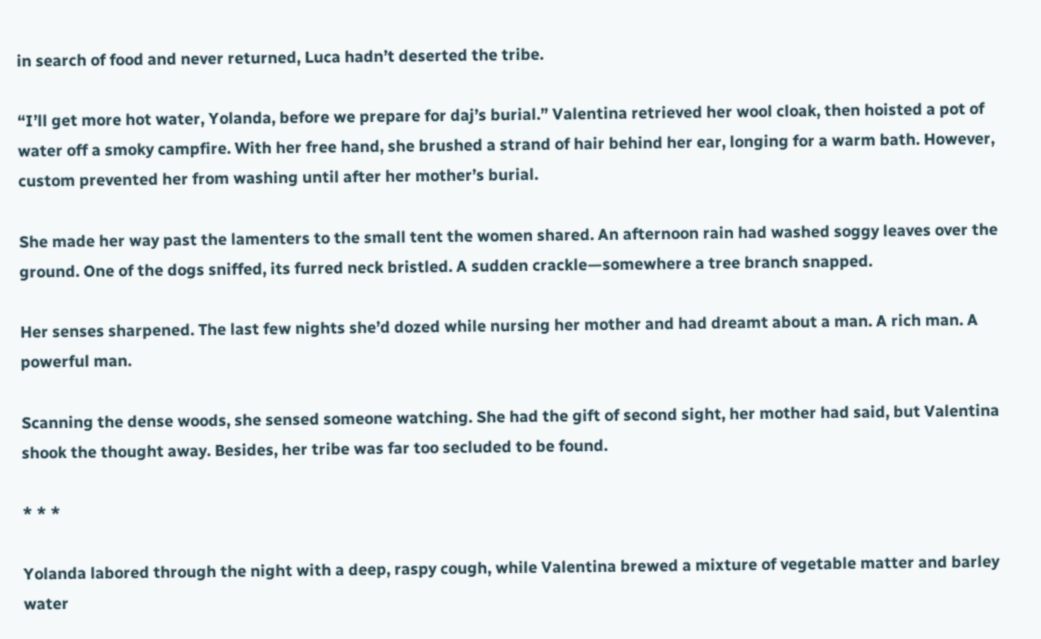in search of food and never returned, Luca hadn’t deserted the tribe.

“I’ll get more hot water, Yolanda, before we prepare for daj’s burial.” Valentina retrieved her wool cloak, then hoisted a pot of water off a smoky campfire. With her free hand, she brushed a strand of hair behind her ear, longing for a warm bath. However, custom prevented her from washing until after her mother’s burial.

She made her way past the lamenters to the small tent the women shared. An afternoon rain had washed soggy leaves over the ground. One of the dogs sniffed, its furred neck bristled. A sudden crackle—somewhere a tree branch snapped.

Her senses sharpened. The last few nights she’d dozed while nursing her mother and had dreamt about a man. A rich man. A powerful man.

Scanning the dense woods, she sensed someone watching. She had the gift of second sight, her mother had said, but Valentina shook the thought away. Besides, her tribe was far too secluded to be found.

* * *

Yolanda labored through the night with a deep, raspy cough, while Valentina brewed a mixture of vegetable matter and barley water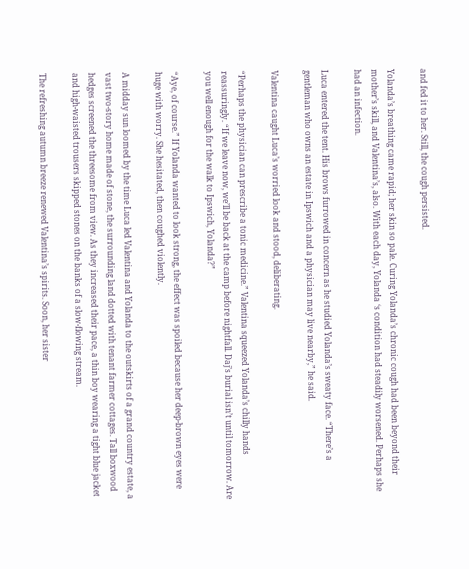and fed it to her. Still, the cough persisted.

Yolanda’s breathing came rapid; her skin so pale. Curing Yolanda’s chronic cough had been beyond their mother’s skill, and Valentina’s, also. With each day, Yolanda ‘s condition had steadily worsened. Perhaps she had an infection.

Luca entered the tent. His brows furrowed in concern as he studied Yolanda’s sweaty face. “There’s a gentleman who owns an estate in Ipswich and a physician may live nearby,” he said.

Valentina caught Luca’s worried look and stood, deliberating.

“Perhaps the physician can prescribe a tonic medicine.” Valentina squeezed Yolanda’s chilly hands reassuringly. “If we leave now, we’ll be back at the camp before nightfall. Daj’s burial isn’t until tomorrow. Are you well enough for the walk to Ipswich, Yolanda?”

“Aye, of course.” If Yolanda wanted to look strong, the effect was spoiled because her deep-brown eyes were huge with worry. She hesitated, then coughed violently.

A midday sun loomed by the time Luca led Valentina and Yolanda to the outskirts of a grand country estate, a vast two-story home made of stone, the surrounding land dotted with tenant farmer cottages. Tall boxwood hedges screened the threesome from view. As they increased their pace, a thin boy wearing a tight blue jacket and high-waisted trousers skipped stones on the banks of a slow-flowing stream.

The refreshing autumn breeze renewed Valentina’s spirits. Soon, her sister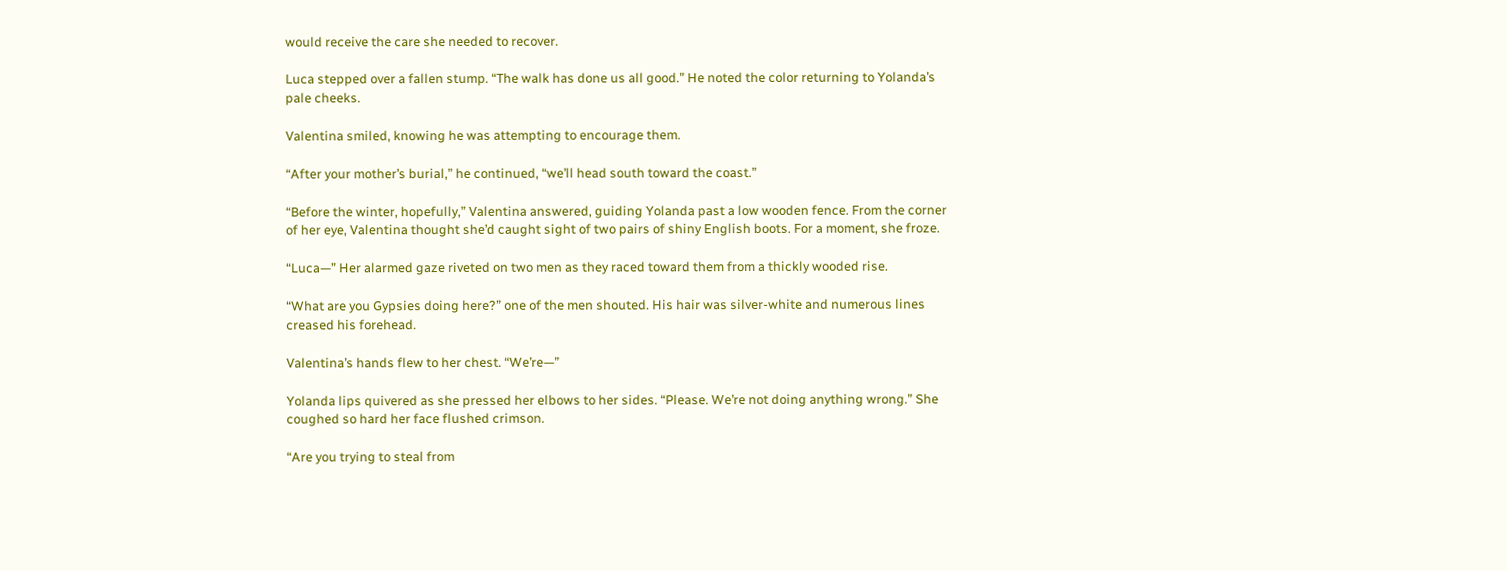would receive the care she needed to recover.

Luca stepped over a fallen stump. “The walk has done us all good.” He noted the color returning to Yolanda’s pale cheeks.

Valentina smiled, knowing he was attempting to encourage them.

“After your mother’s burial,” he continued, “we’ll head south toward the coast.”

“Before the winter, hopefully,” Valentina answered, guiding Yolanda past a low wooden fence. From the corner of her eye, Valentina thought she’d caught sight of two pairs of shiny English boots. For a moment, she froze.

“Luca—” Her alarmed gaze riveted on two men as they raced toward them from a thickly wooded rise.

“What are you Gypsies doing here?” one of the men shouted. His hair was silver-white and numerous lines creased his forehead.

Valentina’s hands flew to her chest. “We’re—”

Yolanda lips quivered as she pressed her elbows to her sides. “Please. We’re not doing anything wrong.” She coughed so hard her face flushed crimson.

“Are you trying to steal from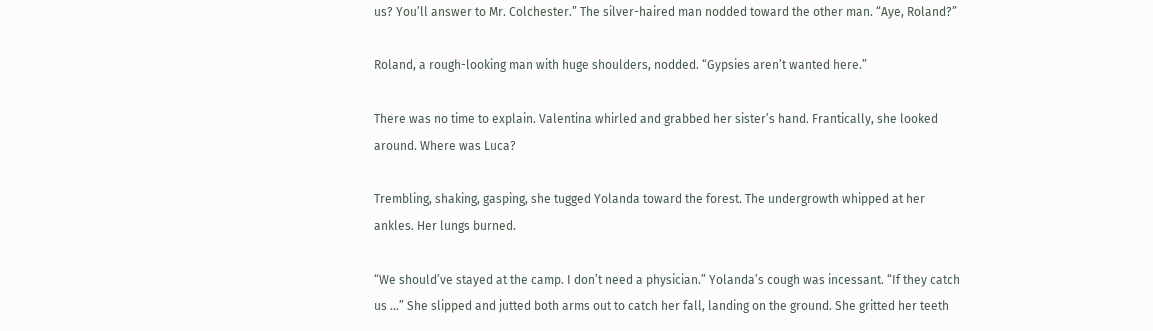us? You’ll answer to Mr. Colchester.” The silver-haired man nodded toward the other man. “Aye, Roland?”

Roland, a rough-looking man with huge shoulders, nodded. “Gypsies aren’t wanted here.”

There was no time to explain. Valentina whirled and grabbed her sister’s hand. Frantically, she looked around. Where was Luca?

Trembling, shaking, gasping, she tugged Yolanda toward the forest. The undergrowth whipped at her ankles. Her lungs burned.

“We should’ve stayed at the camp. I don’t need a physician.” Yolanda’s cough was incessant. “If they catch us …” She slipped and jutted both arms out to catch her fall, landing on the ground. She gritted her teeth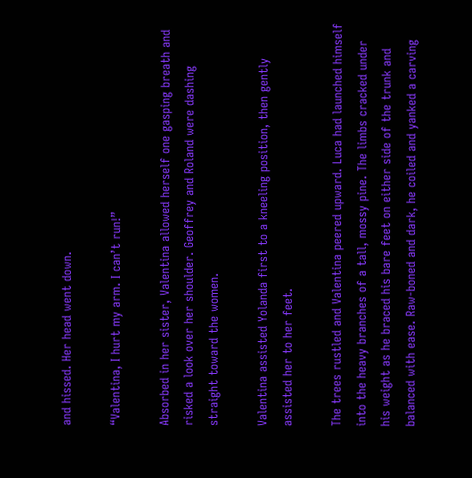and hissed. Her head went down.

“Valentina, I hurt my arm. I can’t run!”

Absorbed in her sister, Valentina allowed herself one gasping breath and risked a look over her shoulder. Geoffrey and Roland were dashing straight toward the women.

Valentina assisted Yolanda first to a kneeling position, then gently assisted her to her feet.

The trees rustled and Valentina peered upward. Luca had launched himself into the heavy branches of a tall, mossy pine. The limbs cracked under his weight as he braced his bare feet on either side of the trunk and balanced with ease. Raw-boned and dark, he coiled and yanked a carving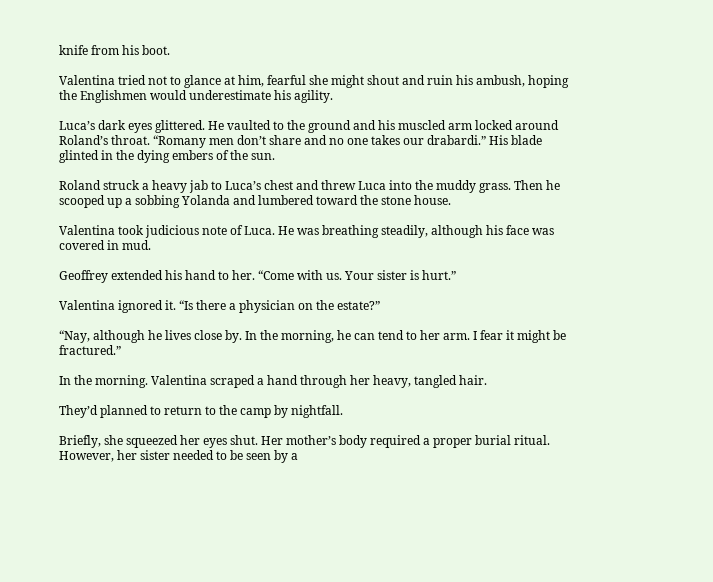knife from his boot.

Valentina tried not to glance at him, fearful she might shout and ruin his ambush, hoping the Englishmen would underestimate his agility.

Luca’s dark eyes glittered. He vaulted to the ground and his muscled arm locked around Roland’s throat. “Romany men don’t share and no one takes our drabardi.” His blade glinted in the dying embers of the sun.

Roland struck a heavy jab to Luca’s chest and threw Luca into the muddy grass. Then he scooped up a sobbing Yolanda and lumbered toward the stone house.

Valentina took judicious note of Luca. He was breathing steadily, although his face was covered in mud.

Geoffrey extended his hand to her. “Come with us. Your sister is hurt.”

Valentina ignored it. “Is there a physician on the estate?”

“Nay, although he lives close by. In the morning, he can tend to her arm. I fear it might be fractured.”

In the morning. Valentina scraped a hand through her heavy, tangled hair.

They’d planned to return to the camp by nightfall.

Briefly, she squeezed her eyes shut. Her mother’s body required a proper burial ritual. However, her sister needed to be seen by a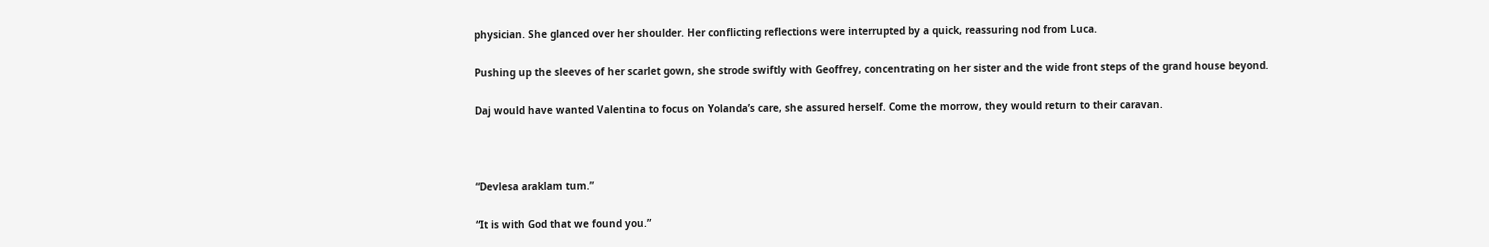physician. She glanced over her shoulder. Her conflicting reflections were interrupted by a quick, reassuring nod from Luca.

Pushing up the sleeves of her scarlet gown, she strode swiftly with Geoffrey, concentrating on her sister and the wide front steps of the grand house beyond.

Daj would have wanted Valentina to focus on Yolanda’s care, she assured herself. Come the morrow, they would return to their caravan.



“Devlesa araklam tum.”

“It is with God that we found you.”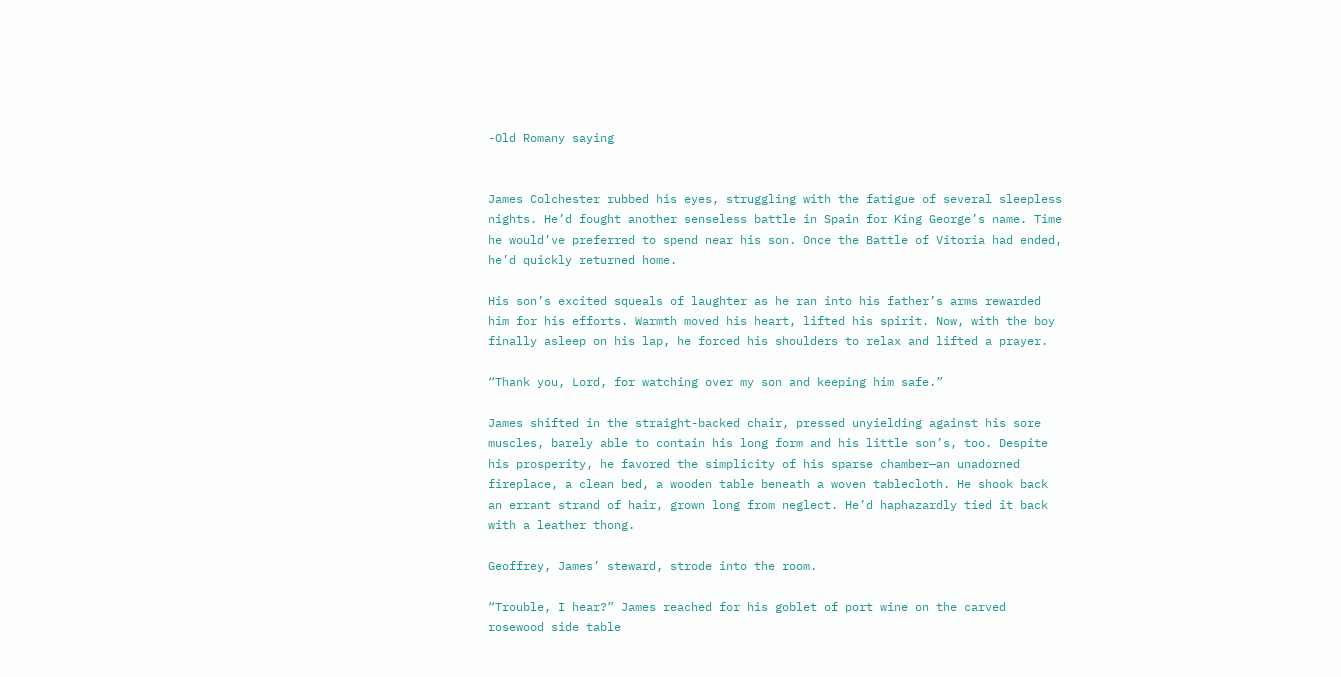-Old Romany saying


James Colchester rubbed his eyes, struggling with the fatigue of several sleepless nights. He’d fought another senseless battle in Spain for King George’s name. Time he would’ve preferred to spend near his son. Once the Battle of Vitoria had ended, he’d quickly returned home.

His son’s excited squeals of laughter as he ran into his father’s arms rewarded him for his efforts. Warmth moved his heart, lifted his spirit. Now, with the boy finally asleep on his lap, he forced his shoulders to relax and lifted a prayer.

“Thank you, Lord, for watching over my son and keeping him safe.”

James shifted in the straight-backed chair, pressed unyielding against his sore muscles, barely able to contain his long form and his little son’s, too. Despite his prosperity, he favored the simplicity of his sparse chamber—an unadorned fireplace, a clean bed, a wooden table beneath a woven tablecloth. He shook back an errant strand of hair, grown long from neglect. He’d haphazardly tied it back with a leather thong.

Geoffrey, James’ steward, strode into the room.

“Trouble, I hear?” James reached for his goblet of port wine on the carved rosewood side table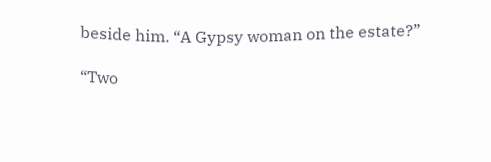beside him. “A Gypsy woman on the estate?”

“Two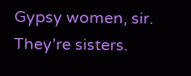Gypsy women, sir. They’re sisters.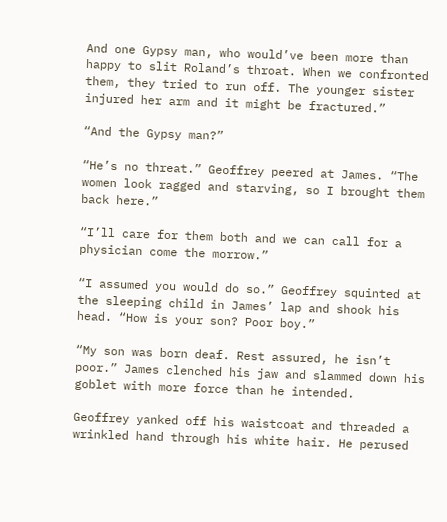And one Gypsy man, who would’ve been more than happy to slit Roland’s throat. When we confronted them, they tried to run off. The younger sister injured her arm and it might be fractured.”

“And the Gypsy man?”

“He’s no threat.” Geoffrey peered at James. “The women look ragged and starving, so I brought them back here.”

“I’ll care for them both and we can call for a physician come the morrow.”

“I assumed you would do so.” Geoffrey squinted at the sleeping child in James’ lap and shook his head. “How is your son? Poor boy.”

“My son was born deaf. Rest assured, he isn’t poor.” James clenched his jaw and slammed down his goblet with more force than he intended.

Geoffrey yanked off his waistcoat and threaded a wrinkled hand through his white hair. He perused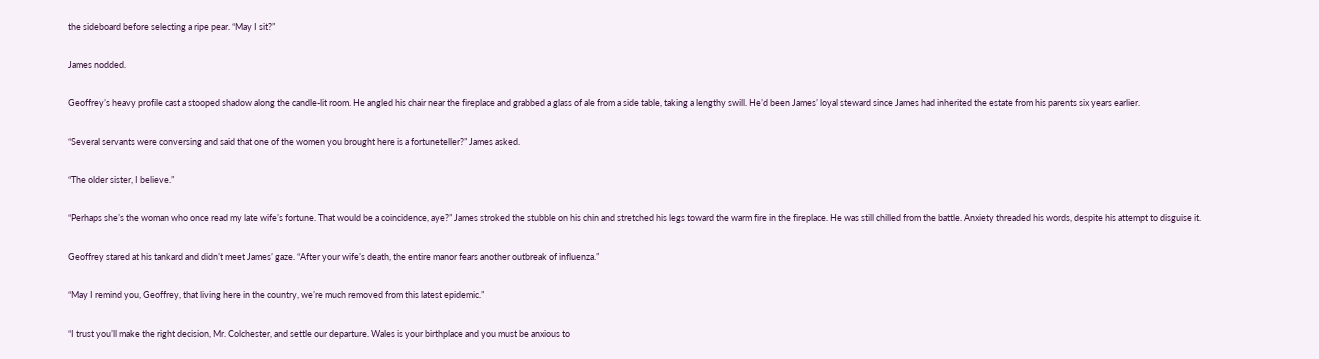the sideboard before selecting a ripe pear. “May I sit?”

James nodded.

Geoffrey’s heavy profile cast a stooped shadow along the candle-lit room. He angled his chair near the fireplace and grabbed a glass of ale from a side table, taking a lengthy swill. He’d been James’ loyal steward since James had inherited the estate from his parents six years earlier.

“Several servants were conversing and said that one of the women you brought here is a fortuneteller?” James asked.

“The older sister, I believe.”

“Perhaps she’s the woman who once read my late wife’s fortune. That would be a coincidence, aye?” James stroked the stubble on his chin and stretched his legs toward the warm fire in the fireplace. He was still chilled from the battle. Anxiety threaded his words, despite his attempt to disguise it.

Geoffrey stared at his tankard and didn’t meet James’ gaze. “After your wife’s death, the entire manor fears another outbreak of influenza.”

“May I remind you, Geoffrey, that living here in the country, we’re much removed from this latest epidemic.”

“I trust you’ll make the right decision, Mr. Colchester, and settle our departure. Wales is your birthplace and you must be anxious to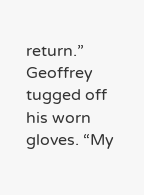return.” Geoffrey tugged off his worn gloves. “My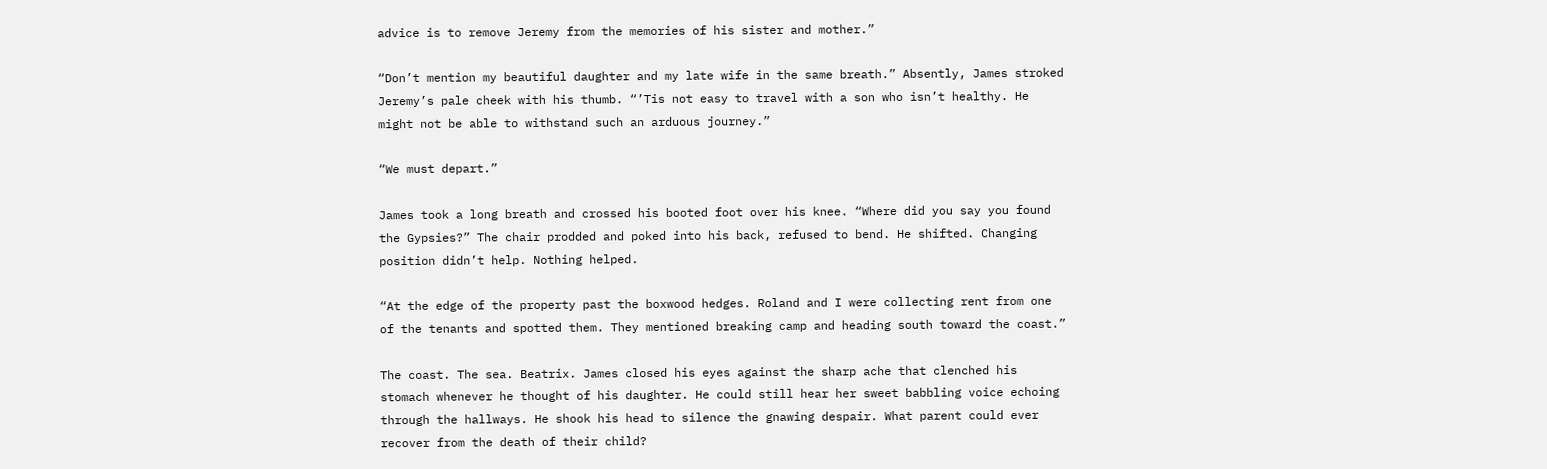advice is to remove Jeremy from the memories of his sister and mother.”

“Don’t mention my beautiful daughter and my late wife in the same breath.” Absently, James stroked Jeremy’s pale cheek with his thumb. “’Tis not easy to travel with a son who isn’t healthy. He might not be able to withstand such an arduous journey.”

“We must depart.”

James took a long breath and crossed his booted foot over his knee. “Where did you say you found the Gypsies?” The chair prodded and poked into his back, refused to bend. He shifted. Changing position didn’t help. Nothing helped.

“At the edge of the property past the boxwood hedges. Roland and I were collecting rent from one of the tenants and spotted them. They mentioned breaking camp and heading south toward the coast.”

The coast. The sea. Beatrix. James closed his eyes against the sharp ache that clenched his stomach whenever he thought of his daughter. He could still hear her sweet babbling voice echoing through the hallways. He shook his head to silence the gnawing despair. What parent could ever recover from the death of their child?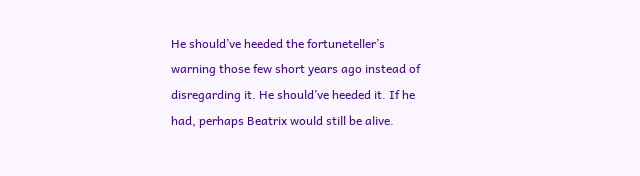He should’ve heeded the fortuneteller’s warning those few short years ago instead of disregarding it. He should’ve heeded it. If he had, perhaps Beatrix would still be alive.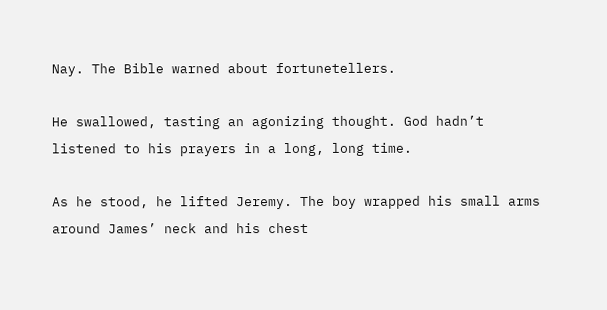Nay. The Bible warned about fortunetellers.

He swallowed, tasting an agonizing thought. God hadn’t listened to his prayers in a long, long time.

As he stood, he lifted Jeremy. The boy wrapped his small arms around James’ neck and his chest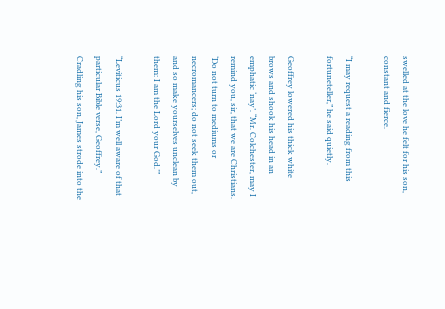swelled at the love he felt for his son, constant and fierce.

“I may request a reading from this fortuneteller,” he said quietly.

Geoffrey lowered his thick white brows and shook his head in an emphatic ‘nay’. “Mr. Colchester, may I remind you, sir, that we are Christians. ‘Do not turn to mediums or necromancers; do not seek them out, and so make yourselves unclean by them: I am the Lord your God.’”

“Leviticus 19:31. I’m well aware of that particular Bible verse, Geoffrey.” Cradling his son, James strode into the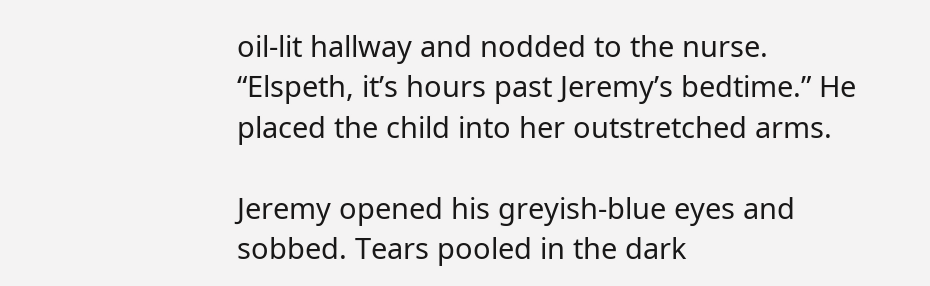oil-lit hallway and nodded to the nurse. “Elspeth, it’s hours past Jeremy’s bedtime.” He placed the child into her outstretched arms.

Jeremy opened his greyish-blue eyes and sobbed. Tears pooled in the dark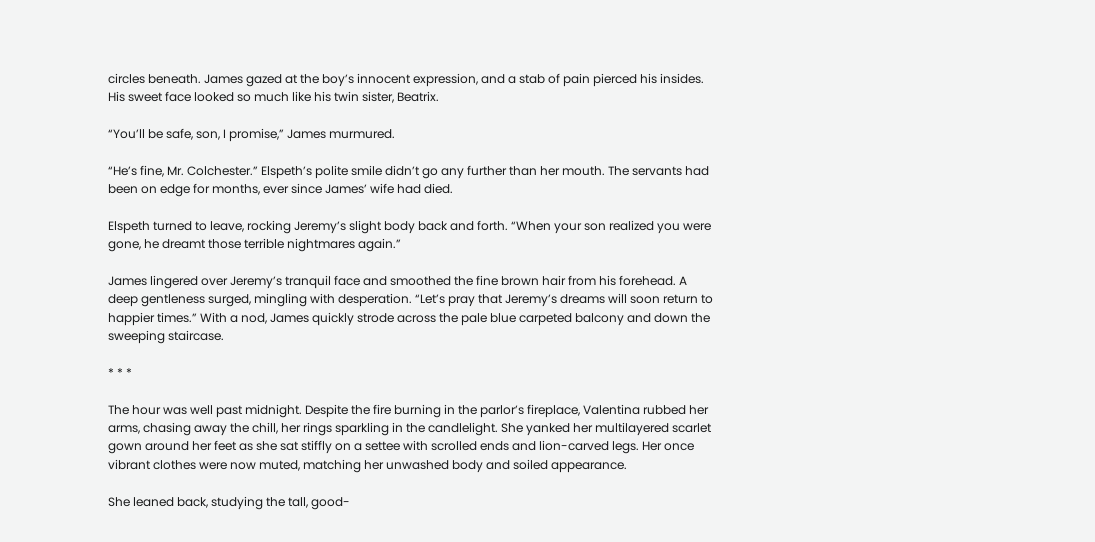circles beneath. James gazed at the boy’s innocent expression, and a stab of pain pierced his insides. His sweet face looked so much like his twin sister, Beatrix.

“You’ll be safe, son, I promise,” James murmured.

“He’s fine, Mr. Colchester.” Elspeth’s polite smile didn’t go any further than her mouth. The servants had been on edge for months, ever since James’ wife had died.

Elspeth turned to leave, rocking Jeremy’s slight body back and forth. “When your son realized you were gone, he dreamt those terrible nightmares again.”

James lingered over Jeremy’s tranquil face and smoothed the fine brown hair from his forehead. A deep gentleness surged, mingling with desperation. “Let’s pray that Jeremy’s dreams will soon return to happier times.” With a nod, James quickly strode across the pale blue carpeted balcony and down the sweeping staircase.

* * *

The hour was well past midnight. Despite the fire burning in the parlor’s fireplace, Valentina rubbed her arms, chasing away the chill, her rings sparkling in the candlelight. She yanked her multilayered scarlet gown around her feet as she sat stiffly on a settee with scrolled ends and lion-carved legs. Her once vibrant clothes were now muted, matching her unwashed body and soiled appearance.

She leaned back, studying the tall, good-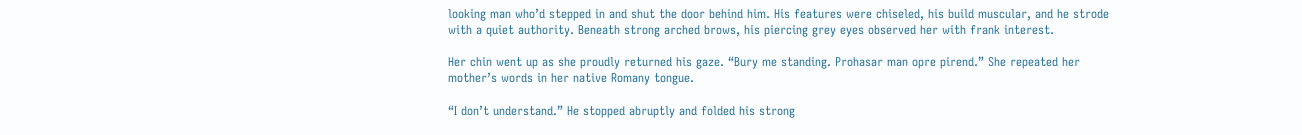looking man who’d stepped in and shut the door behind him. His features were chiseled, his build muscular, and he strode with a quiet authority. Beneath strong arched brows, his piercing grey eyes observed her with frank interest.

Her chin went up as she proudly returned his gaze. “Bury me standing. Prohasar man opre pirend.” She repeated her mother’s words in her native Romany tongue.

“I don’t understand.” He stopped abruptly and folded his strong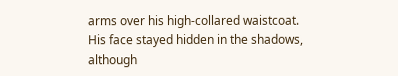arms over his high-collared waistcoat. His face stayed hidden in the shadows, although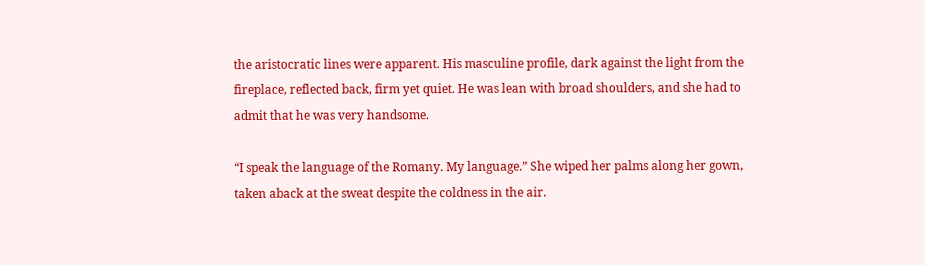the aristocratic lines were apparent. His masculine profile, dark against the light from the fireplace, reflected back, firm yet quiet. He was lean with broad shoulders, and she had to admit that he was very handsome.

“I speak the language of the Romany. My language.” She wiped her palms along her gown, taken aback at the sweat despite the coldness in the air.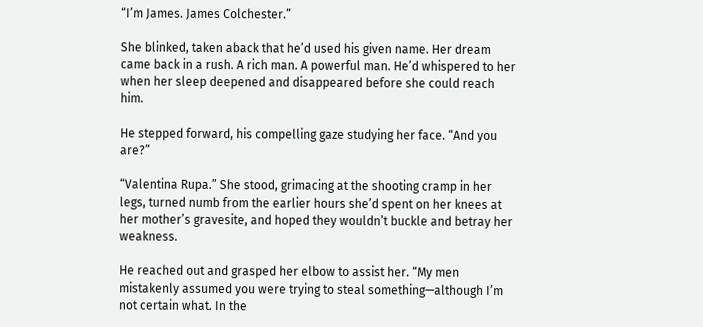“I’m James. James Colchester.”

She blinked, taken aback that he’d used his given name. Her dream came back in a rush. A rich man. A powerful man. He’d whispered to her when her sleep deepened and disappeared before she could reach him.

He stepped forward, his compelling gaze studying her face. “And you are?”

“Valentina Rupa.” She stood, grimacing at the shooting cramp in her legs, turned numb from the earlier hours she’d spent on her knees at her mother’s gravesite, and hoped they wouldn’t buckle and betray her weakness.

He reached out and grasped her elbow to assist her. “My men mistakenly assumed you were trying to steal something—although I’m not certain what. In the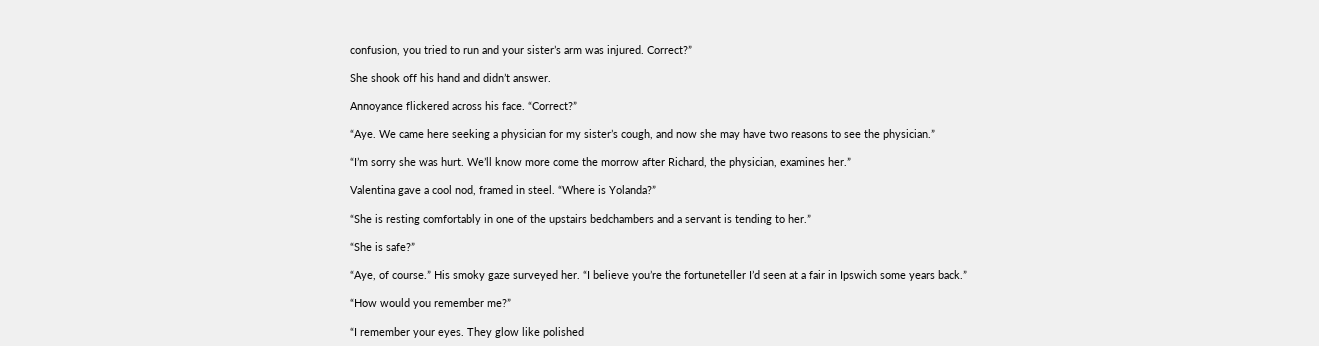confusion, you tried to run and your sister’s arm was injured. Correct?”

She shook off his hand and didn’t answer.

Annoyance flickered across his face. “Correct?”

“Aye. We came here seeking a physician for my sister’s cough, and now she may have two reasons to see the physician.”

“I’m sorry she was hurt. We’ll know more come the morrow after Richard, the physician, examines her.”

Valentina gave a cool nod, framed in steel. “Where is Yolanda?”

“She is resting comfortably in one of the upstairs bedchambers and a servant is tending to her.”

“She is safe?”

“Aye, of course.” His smoky gaze surveyed her. “I believe you’re the fortuneteller I’d seen at a fair in Ipswich some years back.”

“How would you remember me?”

“I remember your eyes. They glow like polished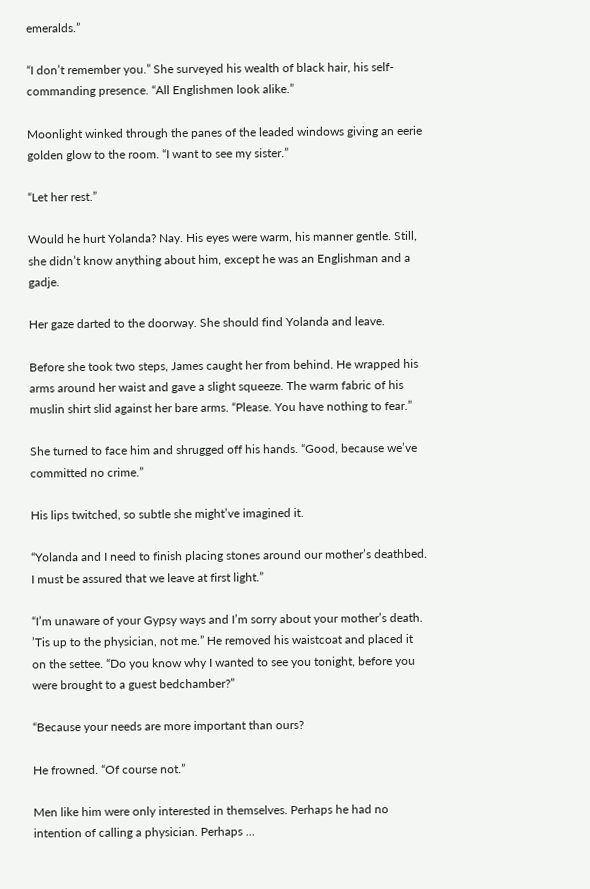emeralds.”

“I don’t remember you.” She surveyed his wealth of black hair, his self-commanding presence. “All Englishmen look alike.”

Moonlight winked through the panes of the leaded windows giving an eerie golden glow to the room. “I want to see my sister.”

“Let her rest.”

Would he hurt Yolanda? Nay. His eyes were warm, his manner gentle. Still, she didn’t know anything about him, except he was an Englishman and a gadje.

Her gaze darted to the doorway. She should find Yolanda and leave.

Before she took two steps, James caught her from behind. He wrapped his arms around her waist and gave a slight squeeze. The warm fabric of his muslin shirt slid against her bare arms. “Please. You have nothing to fear.”

She turned to face him and shrugged off his hands. “Good, because we’ve committed no crime.”

His lips twitched, so subtle she might’ve imagined it.

“Yolanda and I need to finish placing stones around our mother’s deathbed. I must be assured that we leave at first light.”

“I’m unaware of your Gypsy ways and I’m sorry about your mother’s death. ’Tis up to the physician, not me.” He removed his waistcoat and placed it on the settee. “Do you know why I wanted to see you tonight, before you were brought to a guest bedchamber?”

“Because your needs are more important than ours?

He frowned. “Of course not.”

Men like him were only interested in themselves. Perhaps he had no intention of calling a physician. Perhaps …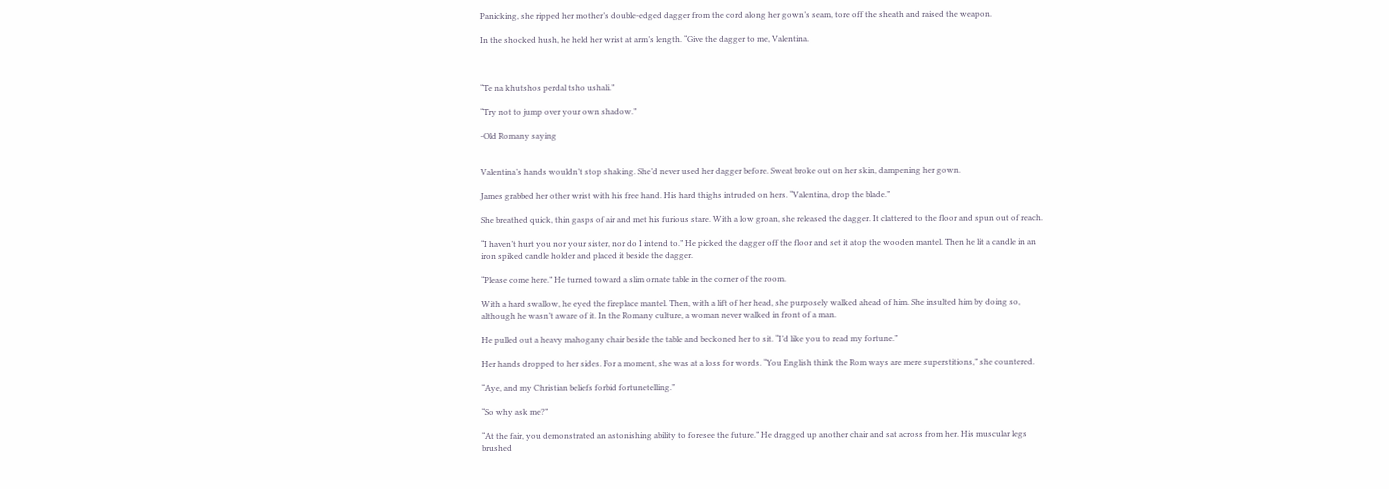Panicking, she ripped her mother’s double-edged dagger from the cord along her gown’s seam, tore off the sheath and raised the weapon.

In the shocked hush, he held her wrist at arm’s length. “Give the dagger to me, Valentina.



“Te na khutshos perdal tsho ushali.”

“Try not to jump over your own shadow.”

-Old Romany saying


Valentina’s hands wouldn’t stop shaking. She’d never used her dagger before. Sweat broke out on her skin, dampening her gown.

James grabbed her other wrist with his free hand. His hard thighs intruded on hers. “Valentina, drop the blade.”

She breathed quick, thin gasps of air and met his furious stare. With a low groan, she released the dagger. It clattered to the floor and spun out of reach.

“I haven’t hurt you nor your sister, nor do I intend to.” He picked the dagger off the floor and set it atop the wooden mantel. Then he lit a candle in an iron spiked candle holder and placed it beside the dagger.

“Please come here.” He turned toward a slim ornate table in the corner of the room.

With a hard swallow, he eyed the fireplace mantel. Then, with a lift of her head, she purposely walked ahead of him. She insulted him by doing so, although he wasn’t aware of it. In the Romany culture, a woman never walked in front of a man.

He pulled out a heavy mahogany chair beside the table and beckoned her to sit. “I’d like you to read my fortune.”

Her hands dropped to her sides. For a moment, she was at a loss for words. “You English think the Rom ways are mere superstitions,” she countered.

“Aye, and my Christian beliefs forbid fortunetelling.”

“So why ask me?”

“At the fair, you demonstrated an astonishing ability to foresee the future.” He dragged up another chair and sat across from her. His muscular legs brushed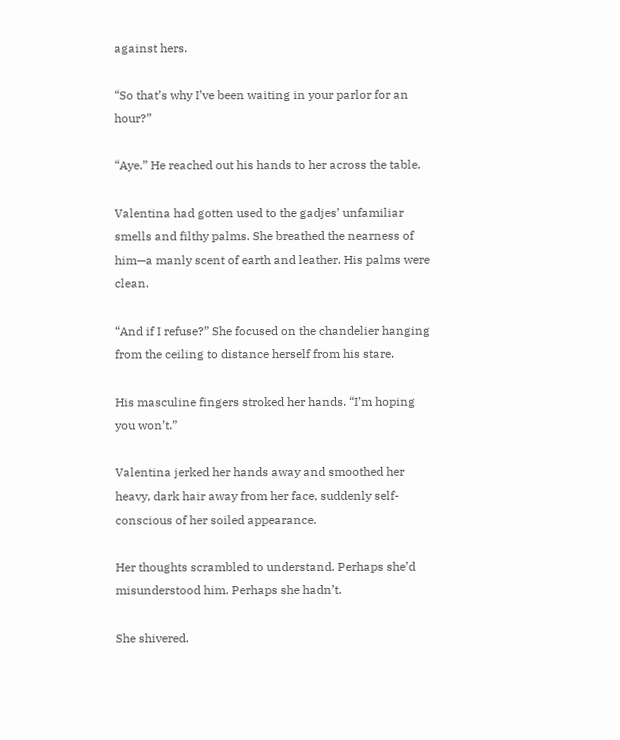against hers.

“So that’s why I’ve been waiting in your parlor for an hour?”

“Aye.” He reached out his hands to her across the table.

Valentina had gotten used to the gadjes’ unfamiliar smells and filthy palms. She breathed the nearness of him—a manly scent of earth and leather. His palms were clean.

“And if I refuse?” She focused on the chandelier hanging from the ceiling to distance herself from his stare.

His masculine fingers stroked her hands. “I’m hoping you won’t.”

Valentina jerked her hands away and smoothed her heavy, dark hair away from her face, suddenly self-conscious of her soiled appearance.

Her thoughts scrambled to understand. Perhaps she’d misunderstood him. Perhaps she hadn’t.

She shivered.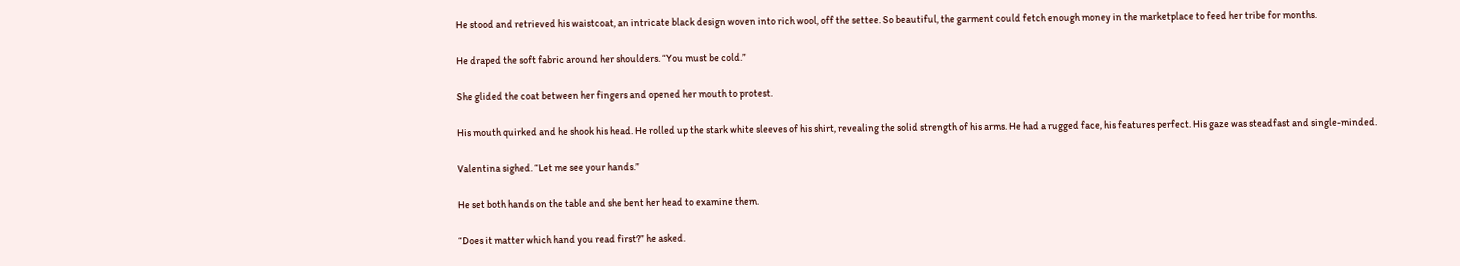He stood and retrieved his waistcoat, an intricate black design woven into rich wool, off the settee. So beautiful, the garment could fetch enough money in the marketplace to feed her tribe for months.

He draped the soft fabric around her shoulders. “You must be cold.”

She glided the coat between her fingers and opened her mouth to protest.

His mouth quirked and he shook his head. He rolled up the stark white sleeves of his shirt, revealing the solid strength of his arms. He had a rugged face, his features perfect. His gaze was steadfast and single-minded.

Valentina sighed. “Let me see your hands.”

He set both hands on the table and she bent her head to examine them.

“Does it matter which hand you read first?” he asked.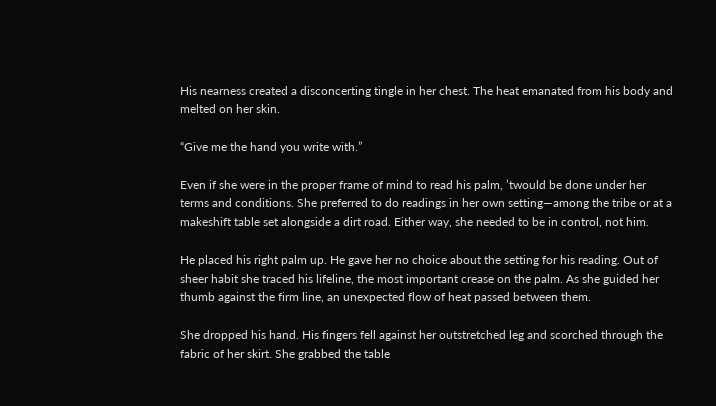His nearness created a disconcerting tingle in her chest. The heat emanated from his body and melted on her skin.

“Give me the hand you write with.”

Even if she were in the proper frame of mind to read his palm, ’twould be done under her terms and conditions. She preferred to do readings in her own setting—among the tribe or at a makeshift table set alongside a dirt road. Either way, she needed to be in control, not him.

He placed his right palm up. He gave her no choice about the setting for his reading. Out of sheer habit she traced his lifeline, the most important crease on the palm. As she guided her thumb against the firm line, an unexpected flow of heat passed between them.

She dropped his hand. His fingers fell against her outstretched leg and scorched through the fabric of her skirt. She grabbed the table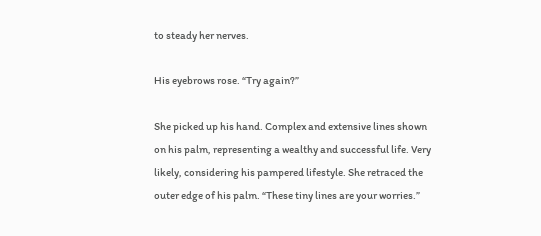to steady her nerves.

His eyebrows rose. “Try again?”

She picked up his hand. Complex and extensive lines shown on his palm, representing a wealthy and successful life. Very likely, considering his pampered lifestyle. She retraced the outer edge of his palm. “These tiny lines are your worries.”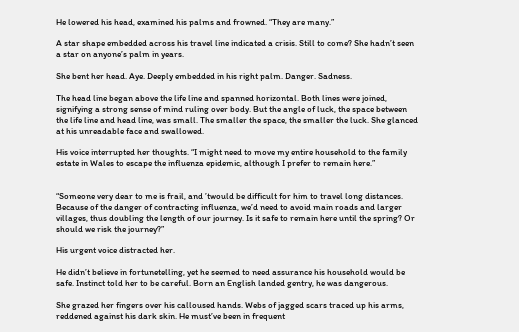He lowered his head, examined his palms and frowned. “They are many.”

A star shape embedded across his travel line indicated a crisis. Still to come? She hadn’t seen a star on anyone’s palm in years.

She bent her head. Aye. Deeply embedded in his right palm. Danger. Sadness.

The head line began above the life line and spanned horizontal. Both lines were joined, signifying a strong sense of mind ruling over body. But the angle of luck, the space between the life line and head line, was small. The smaller the space, the smaller the luck. She glanced at his unreadable face and swallowed.

His voice interrupted her thoughts. “I might need to move my entire household to the family estate in Wales to escape the influenza epidemic, although I prefer to remain here.”


“Someone very dear to me is frail, and ’twould be difficult for him to travel long distances. Because of the danger of contracting influenza, we’d need to avoid main roads and larger villages, thus doubling the length of our journey. Is it safe to remain here until the spring? Or should we risk the journey?”

His urgent voice distracted her.

He didn’t believe in fortunetelling, yet he seemed to need assurance his household would be safe. Instinct told her to be careful. Born an English landed gentry, he was dangerous.

She grazed her fingers over his calloused hands. Webs of jagged scars traced up his arms, reddened against his dark skin. He must’ve been in frequent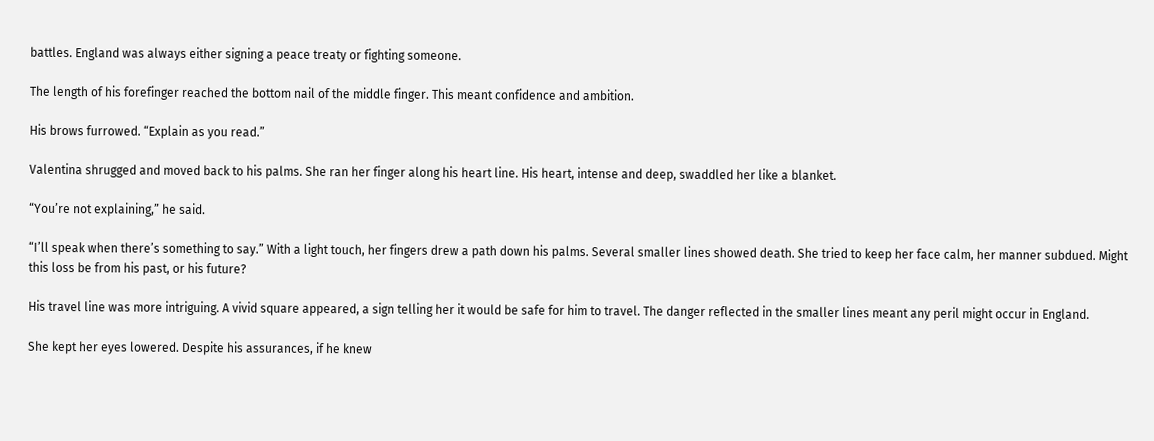battles. England was always either signing a peace treaty or fighting someone.

The length of his forefinger reached the bottom nail of the middle finger. This meant confidence and ambition.

His brows furrowed. “Explain as you read.”

Valentina shrugged and moved back to his palms. She ran her finger along his heart line. His heart, intense and deep, swaddled her like a blanket.

“You’re not explaining,” he said.

“I’ll speak when there’s something to say.” With a light touch, her fingers drew a path down his palms. Several smaller lines showed death. She tried to keep her face calm, her manner subdued. Might this loss be from his past, or his future?

His travel line was more intriguing. A vivid square appeared, a sign telling her it would be safe for him to travel. The danger reflected in the smaller lines meant any peril might occur in England.

She kept her eyes lowered. Despite his assurances, if he knew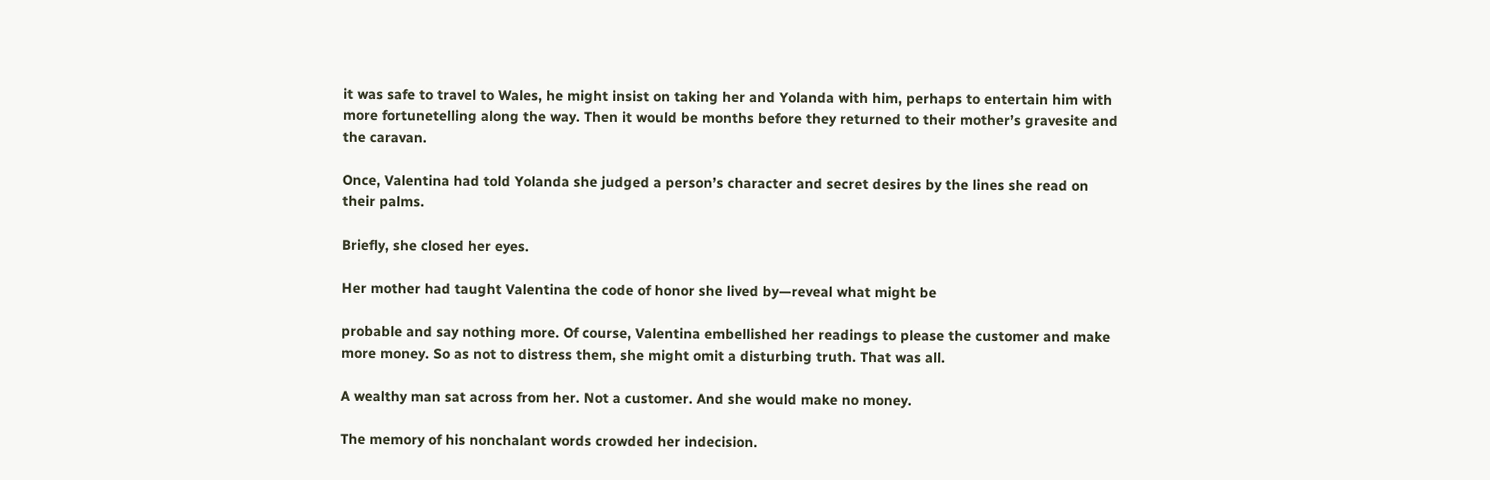it was safe to travel to Wales, he might insist on taking her and Yolanda with him, perhaps to entertain him with more fortunetelling along the way. Then it would be months before they returned to their mother’s gravesite and the caravan.

Once, Valentina had told Yolanda she judged a person’s character and secret desires by the lines she read on their palms.

Briefly, she closed her eyes.

Her mother had taught Valentina the code of honor she lived by—reveal what might be

probable and say nothing more. Of course, Valentina embellished her readings to please the customer and make more money. So as not to distress them, she might omit a disturbing truth. That was all.

A wealthy man sat across from her. Not a customer. And she would make no money.

The memory of his nonchalant words crowded her indecision.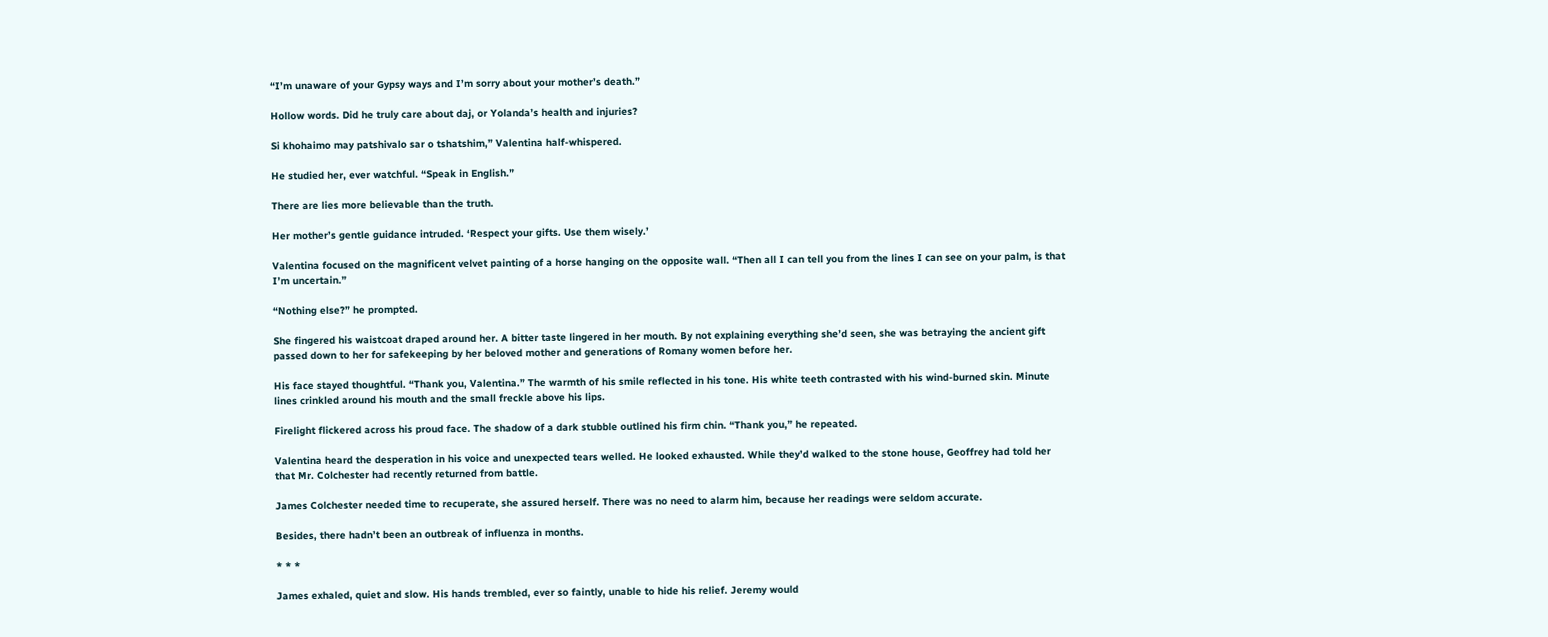“I’m unaware of your Gypsy ways and I’m sorry about your mother’s death.”

Hollow words. Did he truly care about daj, or Yolanda’s health and injuries?

Si khohaimo may patshivalo sar o tshatshim,” Valentina half-whispered.

He studied her, ever watchful. “Speak in English.”

There are lies more believable than the truth.

Her mother’s gentle guidance intruded. ‘Respect your gifts. Use them wisely.’

Valentina focused on the magnificent velvet painting of a horse hanging on the opposite wall. “Then all I can tell you from the lines I can see on your palm, is that I’m uncertain.”

“Nothing else?” he prompted.

She fingered his waistcoat draped around her. A bitter taste lingered in her mouth. By not explaining everything she’d seen, she was betraying the ancient gift passed down to her for safekeeping by her beloved mother and generations of Romany women before her.

His face stayed thoughtful. “Thank you, Valentina.” The warmth of his smile reflected in his tone. His white teeth contrasted with his wind-burned skin. Minute lines crinkled around his mouth and the small freckle above his lips.

Firelight flickered across his proud face. The shadow of a dark stubble outlined his firm chin. “Thank you,” he repeated.

Valentina heard the desperation in his voice and unexpected tears welled. He looked exhausted. While they’d walked to the stone house, Geoffrey had told her that Mr. Colchester had recently returned from battle.

James Colchester needed time to recuperate, she assured herself. There was no need to alarm him, because her readings were seldom accurate.

Besides, there hadn’t been an outbreak of influenza in months.

* * *

James exhaled, quiet and slow. His hands trembled, ever so faintly, unable to hide his relief. Jeremy would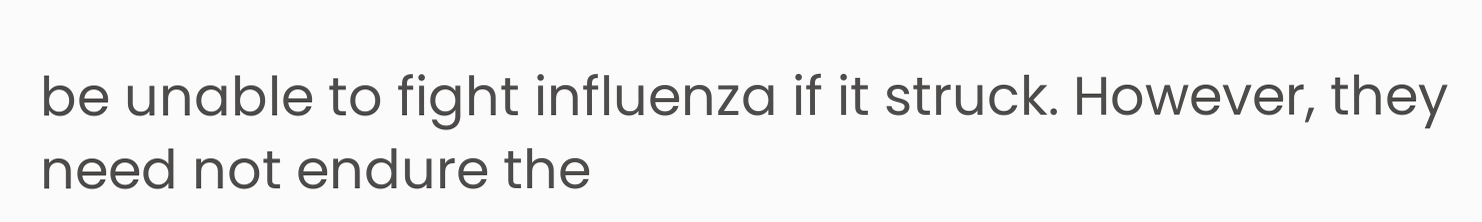be unable to fight influenza if it struck. However, they need not endure the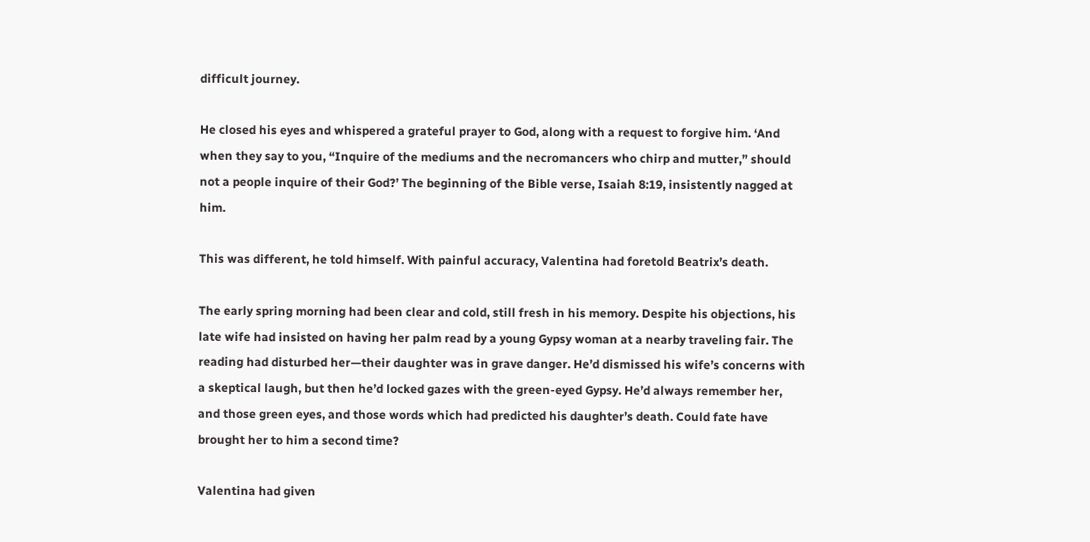difficult journey.

He closed his eyes and whispered a grateful prayer to God, along with a request to forgive him. ‘And when they say to you, “Inquire of the mediums and the necromancers who chirp and mutter,” should not a people inquire of their God?’ The beginning of the Bible verse, Isaiah 8:19, insistently nagged at him.

This was different, he told himself. With painful accuracy, Valentina had foretold Beatrix’s death.

The early spring morning had been clear and cold, still fresh in his memory. Despite his objections, his late wife had insisted on having her palm read by a young Gypsy woman at a nearby traveling fair. The reading had disturbed her—their daughter was in grave danger. He’d dismissed his wife’s concerns with a skeptical laugh, but then he’d locked gazes with the green-eyed Gypsy. He’d always remember her, and those green eyes, and those words which had predicted his daughter’s death. Could fate have brought her to him a second time?

Valentina had given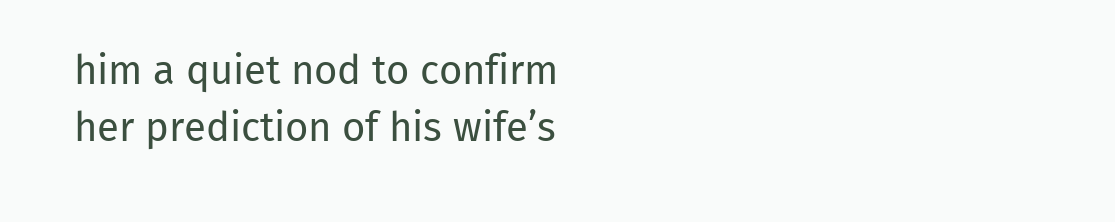him a quiet nod to confirm her prediction of his wife’s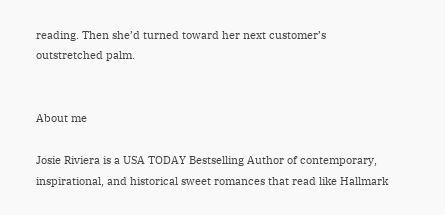reading. Then she’d turned toward her next customer’s outstretched palm.


About me

Josie Riviera is a USA TODAY Bestselling Author of contemporary, inspirational, and historical sweet romances that read like Hallmark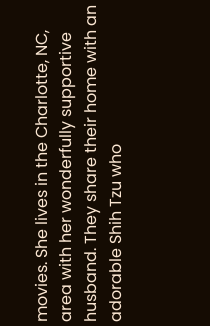movies. She lives in the Charlotte, NC, area with her wonderfully supportive husband. They share their home with an adorable Shih Tzu who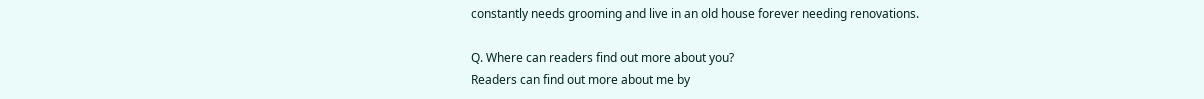constantly needs grooming and live in an old house forever needing renovations.

Q. Where can readers find out more about you?
Readers can find out more about me by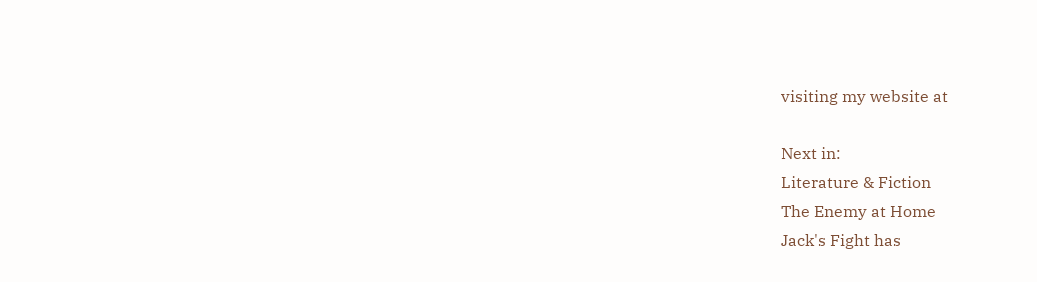visiting my website at

Next in:
Literature & Fiction
The Enemy at Home
Jack's Fight has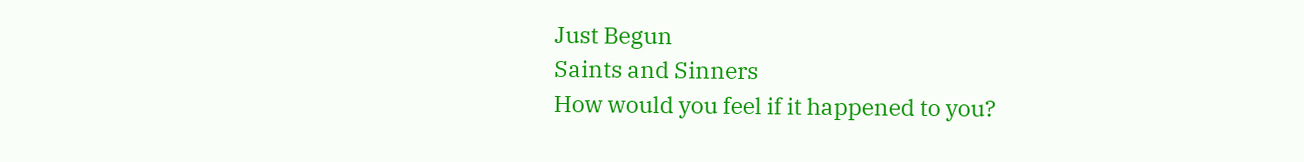Just Begun
Saints and Sinners
How would you feel if it happened to you?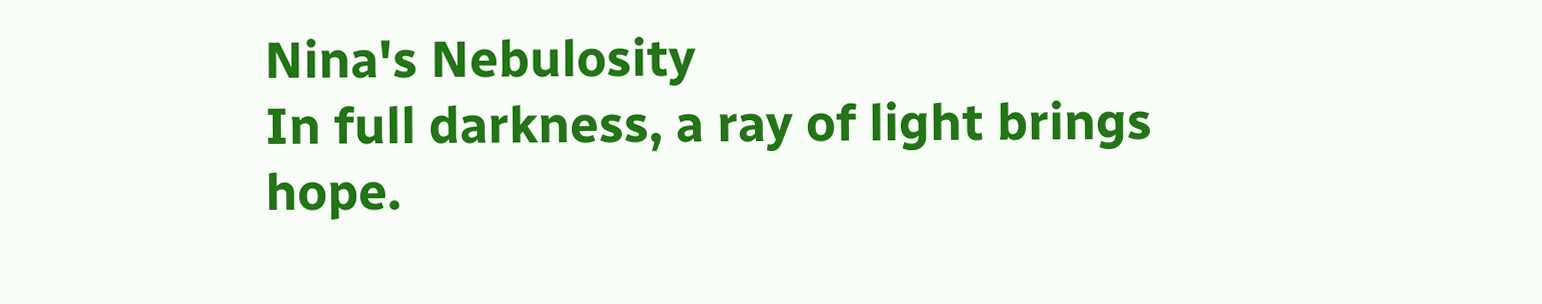Nina's Nebulosity
In full darkness, a ray of light brings hope.